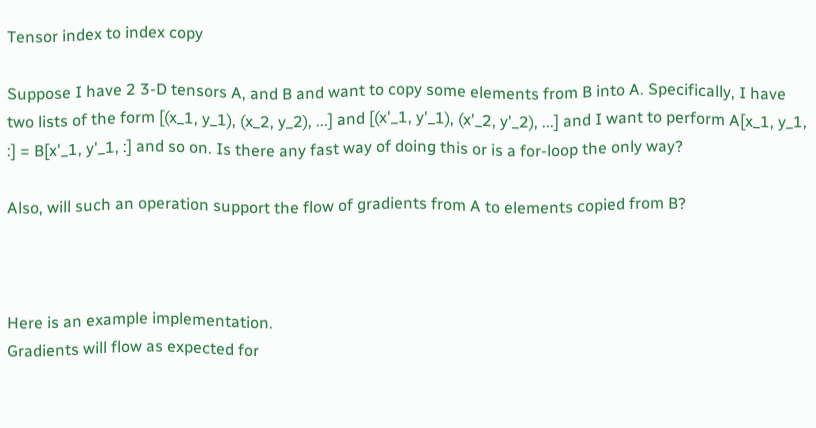Tensor index to index copy

Suppose I have 2 3-D tensors A, and B and want to copy some elements from B into A. Specifically, I have two lists of the form [(x_1, y_1), (x_2, y_2), ...] and [(x'_1, y'_1), (x'_2, y'_2), ...] and I want to perform A[x_1, y_1, :] = B[x'_1, y'_1, :] and so on. Is there any fast way of doing this or is a for-loop the only way?

Also, will such an operation support the flow of gradients from A to elements copied from B?



Here is an example implementation.
Gradients will flow as expected for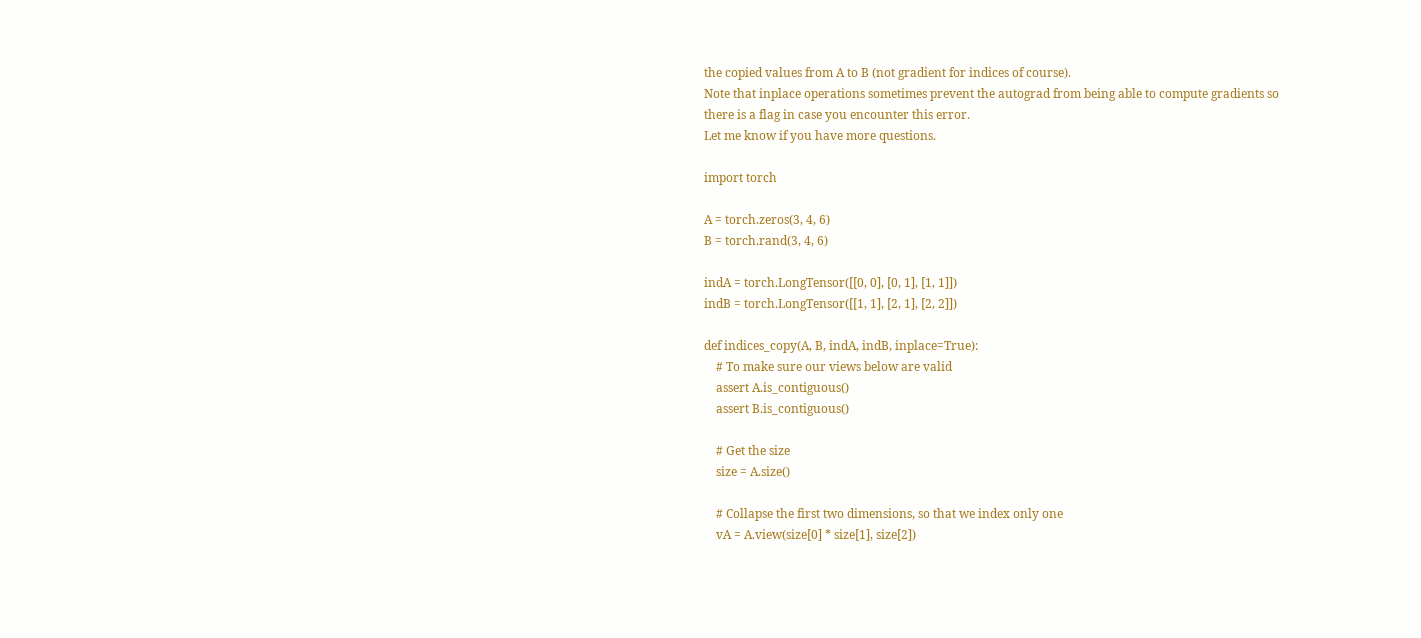the copied values from A to B (not gradient for indices of course).
Note that inplace operations sometimes prevent the autograd from being able to compute gradients so there is a flag in case you encounter this error.
Let me know if you have more questions.

import torch

A = torch.zeros(3, 4, 6)
B = torch.rand(3, 4, 6)

indA = torch.LongTensor([[0, 0], [0, 1], [1, 1]])
indB = torch.LongTensor([[1, 1], [2, 1], [2, 2]])

def indices_copy(A, B, indA, indB, inplace=True):
    # To make sure our views below are valid
    assert A.is_contiguous()
    assert B.is_contiguous()

    # Get the size
    size = A.size()

    # Collapse the first two dimensions, so that we index only one
    vA = A.view(size[0] * size[1], size[2])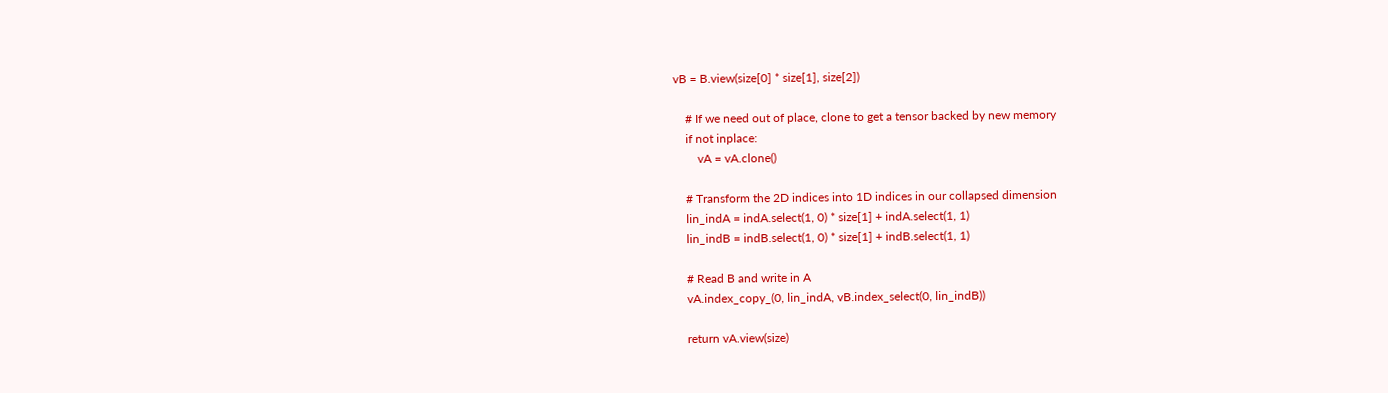vB = B.view(size[0] * size[1], size[2])

    # If we need out of place, clone to get a tensor backed by new memory
    if not inplace:
        vA = vA.clone()

    # Transform the 2D indices into 1D indices in our collapsed dimension
    lin_indA = indA.select(1, 0) * size[1] + indA.select(1, 1)
    lin_indB = indB.select(1, 0) * size[1] + indB.select(1, 1)

    # Read B and write in A
    vA.index_copy_(0, lin_indA, vB.index_select(0, lin_indB))

    return vA.view(size)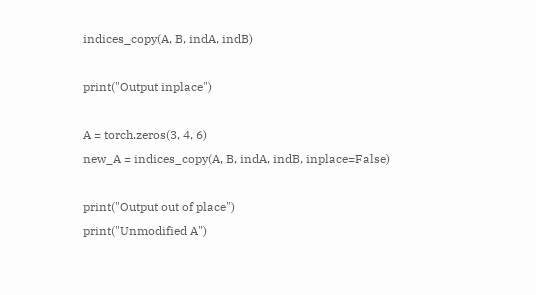indices_copy(A, B, indA, indB)

print("Output inplace")

A = torch.zeros(3, 4, 6)
new_A = indices_copy(A, B, indA, indB, inplace=False)

print("Output out of place")
print("Unmodified A")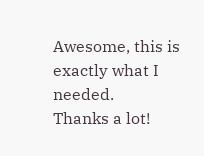Awesome, this is exactly what I needed.
Thanks a lot!